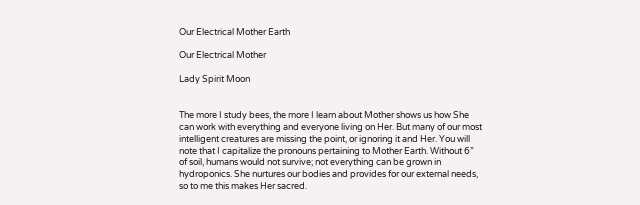Our Electrical Mother Earth

Our Electrical Mother

Lady Spirit Moon


The more I study bees, the more I learn about Mother shows us how She can work with everything and everyone living on Her. But many of our most intelligent creatures are missing the point, or ignoring it and Her. You will note that I capitalize the pronouns pertaining to Mother Earth. Without 6” of soil, humans would not survive; not everything can be grown in hydroponics. She nurtures our bodies and provides for our external needs, so to me this makes Her sacred.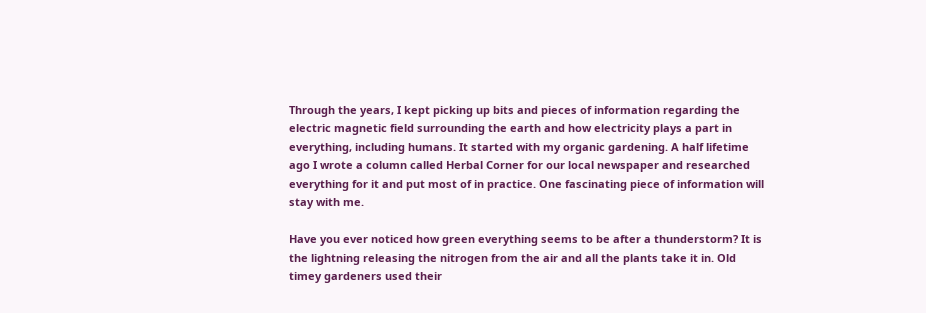Through the years, I kept picking up bits and pieces of information regarding the electric magnetic field surrounding the earth and how electricity plays a part in everything, including humans. It started with my organic gardening. A half lifetime ago I wrote a column called Herbal Corner for our local newspaper and researched everything for it and put most of in practice. One fascinating piece of information will stay with me.

Have you ever noticed how green everything seems to be after a thunderstorm? It is the lightning releasing the nitrogen from the air and all the plants take it in. Old timey gardeners used their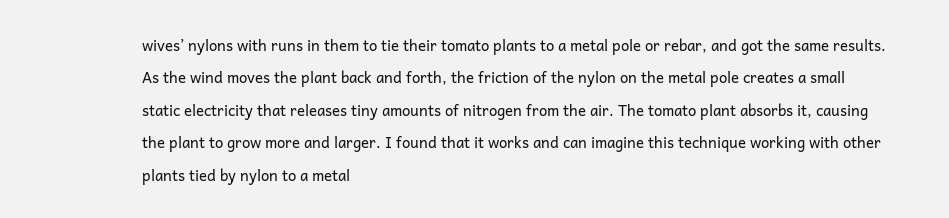wives’ nylons with runs in them to tie their tomato plants to a metal pole or rebar, and got the same results. As the wind moves the plant back and forth, the friction of the nylon on the metal pole creates a small static electricity that releases tiny amounts of nitrogen from the air. The tomato plant absorbs it, causing the plant to grow more and larger. I found that it works and can imagine this technique working with other plants tied by nylon to a metal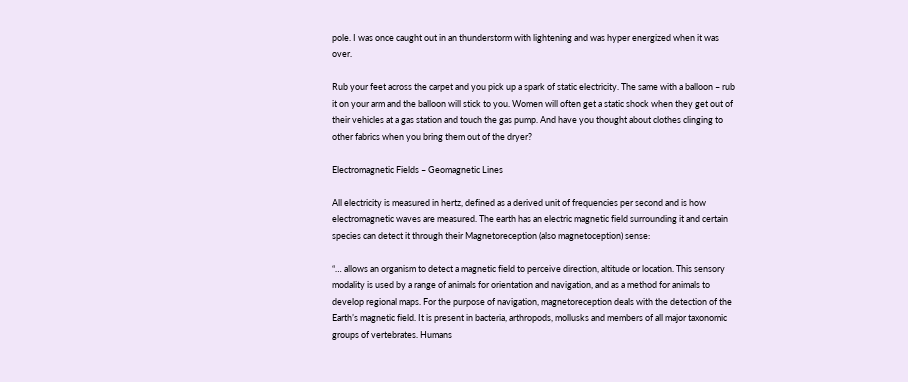pole. I was once caught out in an thunderstorm with lightening and was hyper energized when it was over.

Rub your feet across the carpet and you pick up a spark of static electricity. The same with a balloon – rub it on your arm and the balloon will stick to you. Women will often get a static shock when they get out of their vehicles at a gas station and touch the gas pump. And have you thought about clothes clinging to other fabrics when you bring them out of the dryer?

Electromagnetic Fields – Geomagnetic Lines

All electricity is measured in hertz, defined as a derived unit of frequencies per second and is how electromagnetic waves are measured. The earth has an electric magnetic field surrounding it and certain species can detect it through their Magnetoreception (also magnetoception) sense:

“… allows an organism to detect a magnetic field to perceive direction, altitude or location. This sensory modality is used by a range of animals for orientation and navigation, and as a method for animals to develop regional maps. For the purpose of navigation, magnetoreception deals with the detection of the Earth’s magnetic field. It is present in bacteria, arthropods, mollusks and members of all major taxonomic groups of vertebrates. Humans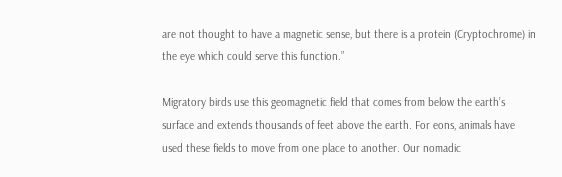are not thought to have a magnetic sense, but there is a protein (Cryptochrome) in the eye which could serve this function.”

Migratory birds use this geomagnetic field that comes from below the earth’s surface and extends thousands of feet above the earth. For eons, animals have used these fields to move from one place to another. Our nomadic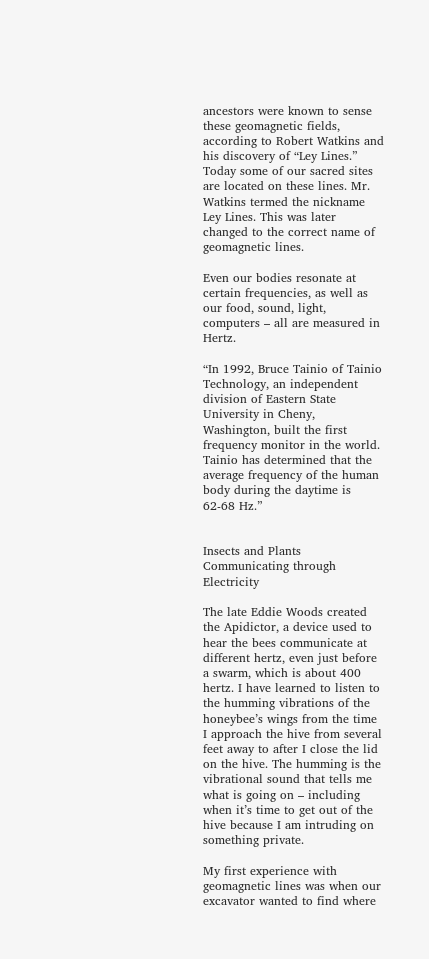ancestors were known to sense these geomagnetic fields, according to Robert Watkins and his discovery of “Ley Lines.” Today some of our sacred sites are located on these lines. Mr. Watkins termed the nickname Ley Lines. This was later changed to the correct name of geomagnetic lines.

Even our bodies resonate at certain frequencies, as well as our food, sound, light, computers – all are measured in Hertz.

“In 1992, Bruce Tainio of Tainio Technology, an independent division of Eastern State University in Cheny, Washington, built the first frequency monitor in the world. Tainio has determined that the average frequency of the human body during the daytime is 62-68 Hz.”


Insects and Plants Communicating through Electricity

The late Eddie Woods created the Apidictor, a device used to hear the bees communicate at different hertz, even just before a swarm, which is about 400 hertz. I have learned to listen to the humming vibrations of the honeybee’s wings from the time I approach the hive from several feet away to after I close the lid on the hive. The humming is the vibrational sound that tells me what is going on – including when it’s time to get out of the hive because I am intruding on something private.

My first experience with geomagnetic lines was when our excavator wanted to find where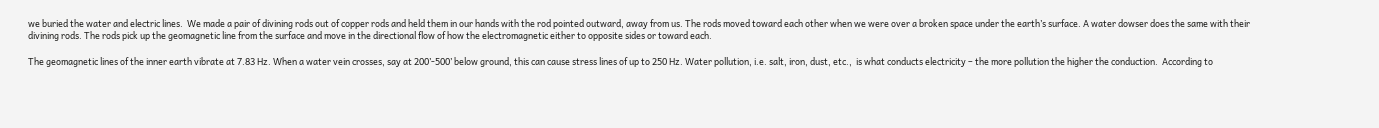we buried the water and electric lines.  We made a pair of divining rods out of copper rods and held them in our hands with the rod pointed outward, away from us. The rods moved toward each other when we were over a broken space under the earth’s surface. A water dowser does the same with their divining rods. The rods pick up the geomagnetic line from the surface and move in the directional flow of how the electromagnetic either to opposite sides or toward each.

The geomagnetic lines of the inner earth vibrate at 7.83 Hz. When a water vein crosses, say at 200’-500’ below ground, this can cause stress lines of up to 250 Hz. Water pollution, i.e. salt, iron, dust, etc.,  is what conducts electricity – the more pollution the higher the conduction.  According to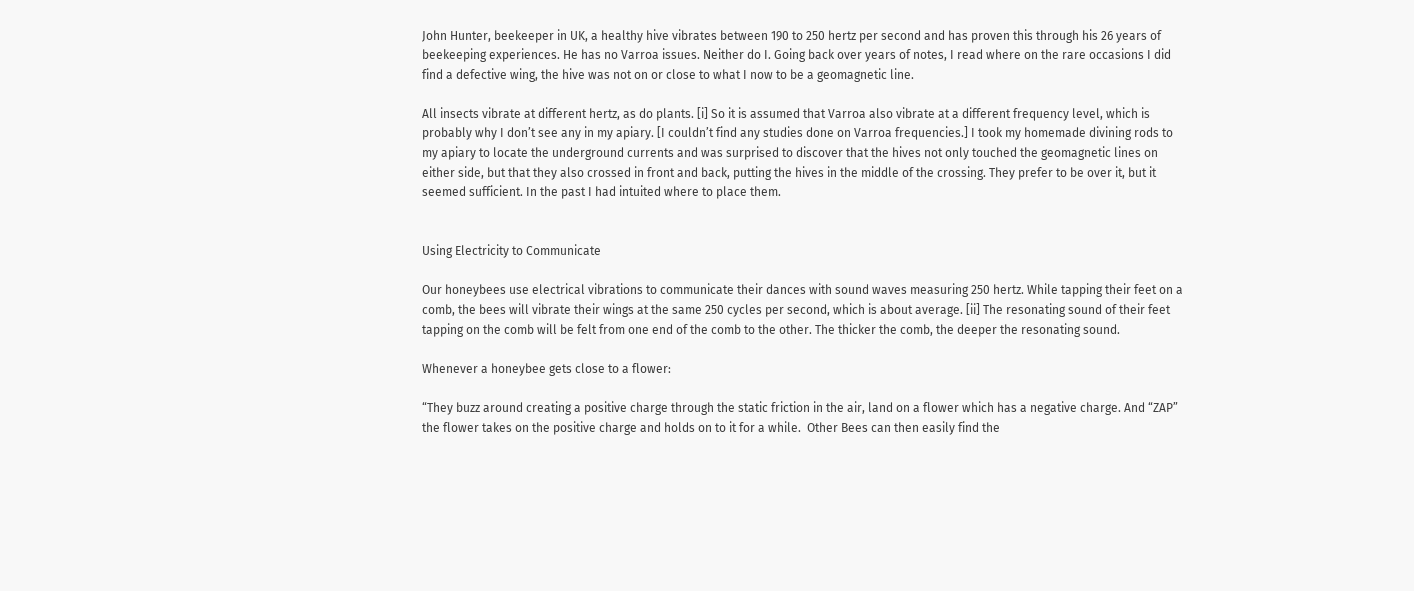John Hunter, beekeeper in UK, a healthy hive vibrates between 190 to 250 hertz per second and has proven this through his 26 years of beekeeping experiences. He has no Varroa issues. Neither do I. Going back over years of notes, I read where on the rare occasions I did find a defective wing, the hive was not on or close to what I now to be a geomagnetic line.

All insects vibrate at different hertz, as do plants. [i] So it is assumed that Varroa also vibrate at a different frequency level, which is probably why I don’t see any in my apiary. [I couldn’t find any studies done on Varroa frequencies.] I took my homemade divining rods to my apiary to locate the underground currents and was surprised to discover that the hives not only touched the geomagnetic lines on either side, but that they also crossed in front and back, putting the hives in the middle of the crossing. They prefer to be over it, but it seemed sufficient. In the past I had intuited where to place them.


Using Electricity to Communicate

Our honeybees use electrical vibrations to communicate their dances with sound waves measuring 250 hertz. While tapping their feet on a comb, the bees will vibrate their wings at the same 250 cycles per second, which is about average. [ii] The resonating sound of their feet tapping on the comb will be felt from one end of the comb to the other. The thicker the comb, the deeper the resonating sound.

Whenever a honeybee gets close to a flower:

“They buzz around creating a positive charge through the static friction in the air, land on a flower which has a negative charge. And “ZAP” the flower takes on the positive charge and holds on to it for a while.  Other Bees can then easily find the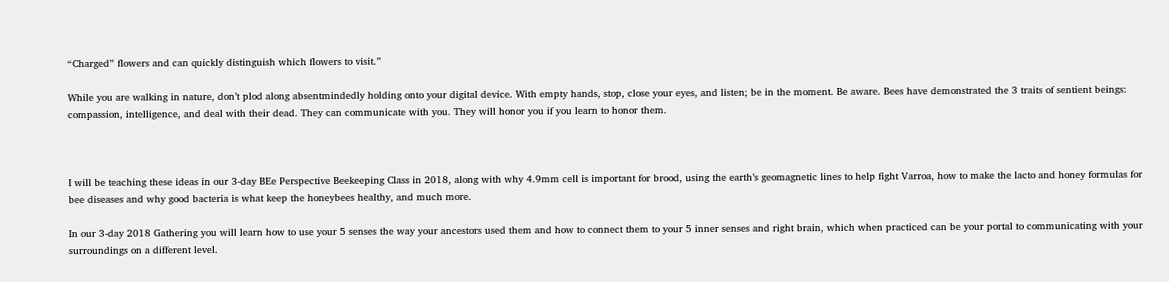“Charged” flowers and can quickly distinguish which flowers to visit.”

While you are walking in nature, don’t plod along absentmindedly holding onto your digital device. With empty hands, stop, close your eyes, and listen; be in the moment. Be aware. Bees have demonstrated the 3 traits of sentient beings: compassion, intelligence, and deal with their dead. They can communicate with you. They will honor you if you learn to honor them.



I will be teaching these ideas in our 3-day BEe Perspective Beekeeping Class in 2018, along with why 4.9mm cell is important for brood, using the earth’s geomagnetic lines to help fight Varroa, how to make the lacto and honey formulas for bee diseases and why good bacteria is what keep the honeybees healthy, and much more.

In our 3-day 2018 Gathering you will learn how to use your 5 senses the way your ancestors used them and how to connect them to your 5 inner senses and right brain, which when practiced can be your portal to communicating with your surroundings on a different level.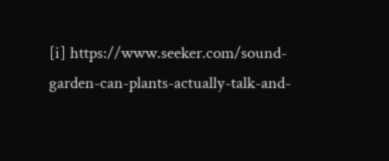[i] https://www.seeker.com/sound-garden-can-plants-actually-talk-and-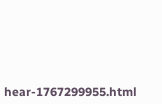hear-1767299955.html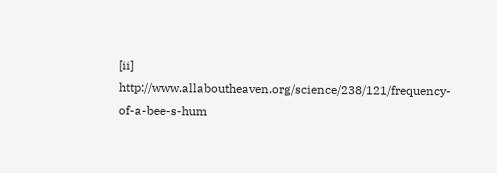[ii] http://www.allaboutheaven.org/science/238/121/frequency-of-a-bee-s-hum